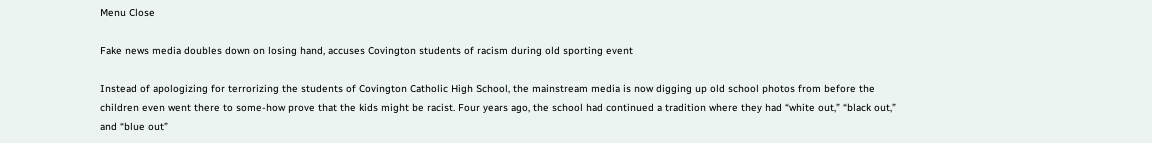Menu Close

Fake news media doubles down on losing hand, accuses Covington students of racism during old sporting event

Instead of apologizing for terrorizing the students of Covington Catholic High School, the mainstream media is now digging up old school photos from before the children even went there to some-how prove that the kids might be racist. Four years ago, the school had continued a tradition where they had “white out,” “black out,” and “blue out”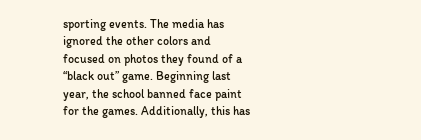sporting events. The media has ignored the other colors and focused on photos they found of a “black out” game. Beginning last year, the school banned face paint for the games. Additionally, this has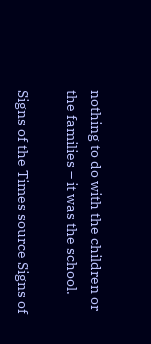nothing to do with the children or the families – it was the school.

Signs of the Times source Signs of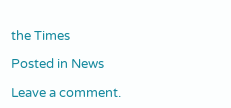the Times

Posted in News

Leave a comment.